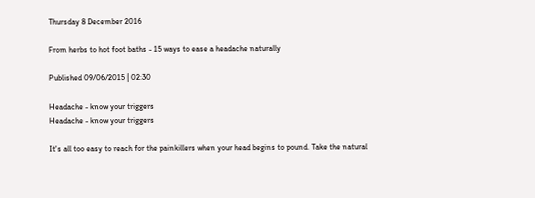Thursday 8 December 2016

From herbs to hot foot baths - 15 ways to ease a headache naturally

Published 09/06/2015 | 02:30

Headache - know your triggers
Headache - know your triggers

It's all too easy to reach for the painkillers when your head begins to pound. Take the natural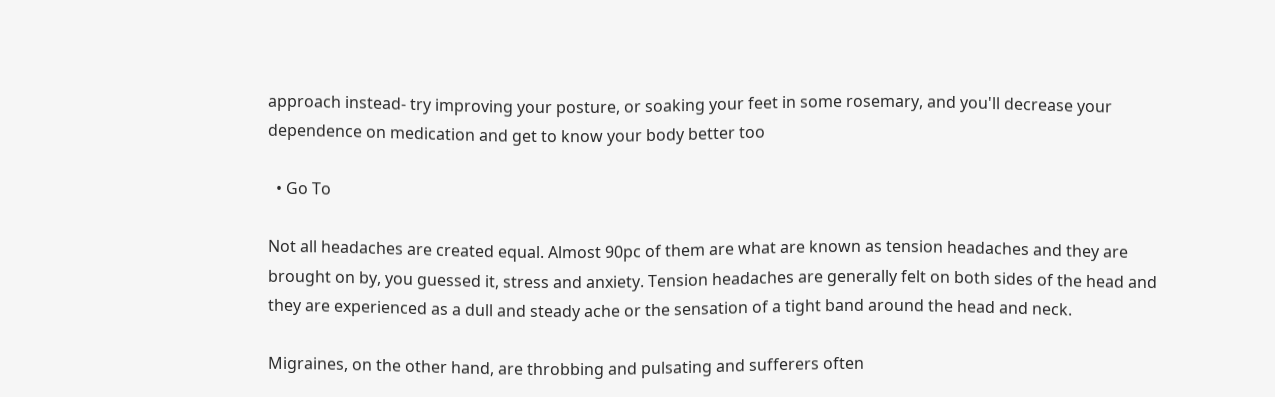approach instead- try improving your posture, or soaking your feet in some rosemary, and you'll decrease your dependence on medication and get to know your body better too

  • Go To

Not all headaches are created equal. Almost 90pc of them are what are known as tension headaches and they are brought on by, you guessed it, stress and anxiety. Tension headaches are generally felt on both sides of the head and they are experienced as a dull and steady ache or the sensation of a tight band around the head and neck.

Migraines, on the other hand, are throbbing and pulsating and sufferers often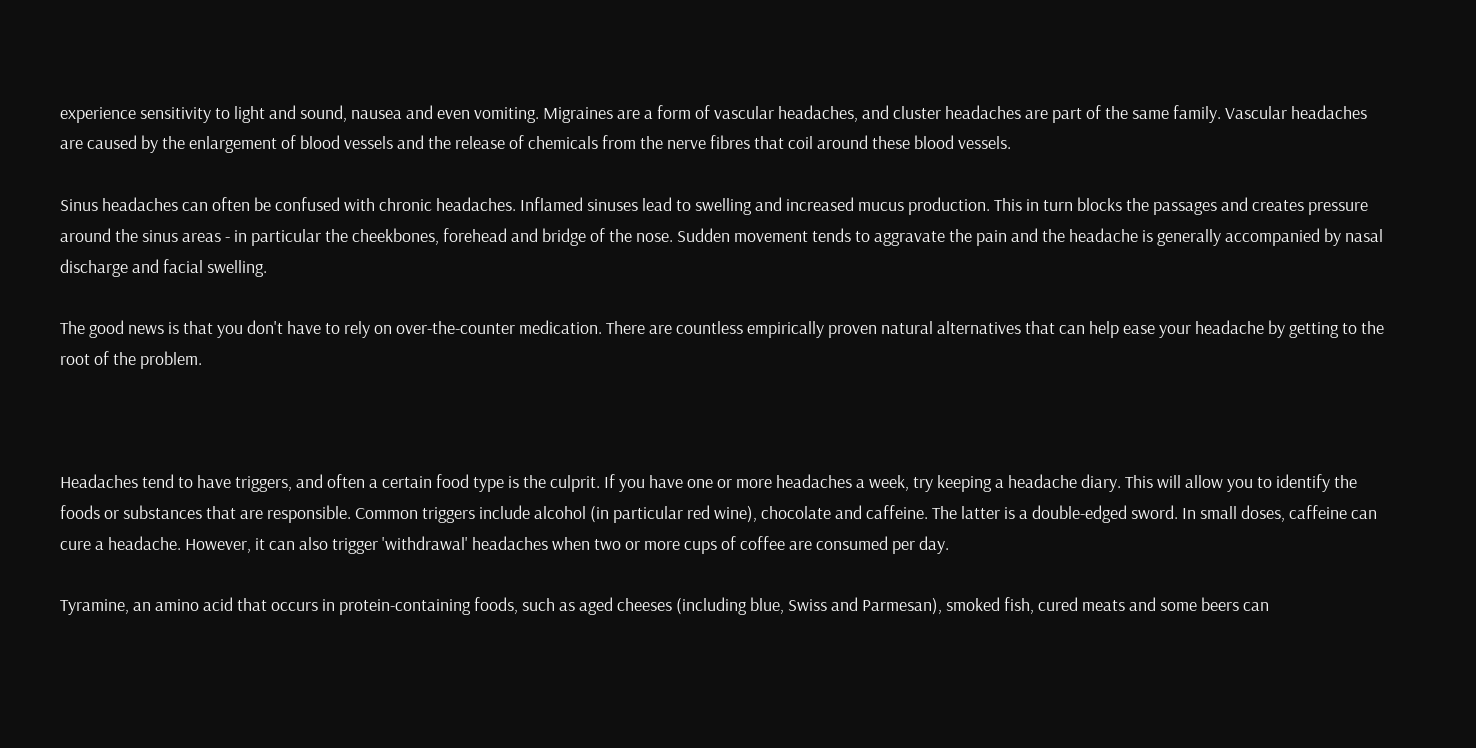experience sensitivity to light and sound, nausea and even vomiting. Migraines are a form of vascular headaches, and cluster headaches are part of the same family. Vascular headaches are caused by the enlargement of blood vessels and the release of chemicals from the nerve fibres that coil around these blood vessels.

Sinus headaches can often be confused with chronic headaches. Inflamed sinuses lead to swelling and increased mucus production. This in turn blocks the passages and creates pressure around the sinus areas - in particular the cheekbones, forehead and bridge of the nose. Sudden movement tends to aggravate the pain and the headache is generally accompanied by nasal discharge and facial swelling.

The good news is that you don't have to rely on over-the-counter medication. There are countless empirically proven natural alternatives that can help ease your headache by getting to the root of the problem.



Headaches tend to have triggers, and often a certain food type is the culprit. If you have one or more headaches a week, try keeping a headache diary. This will allow you to identify the foods or substances that are responsible. Common triggers include alcohol (in particular red wine), chocolate and caffeine. The latter is a double-edged sword. In small doses, caffeine can cure a headache. However, it can also trigger 'withdrawal' headaches when two or more cups of coffee are consumed per day.

Tyramine, an amino acid that occurs in protein-containing foods, such as aged cheeses (including blue, Swiss and Parmesan), smoked fish, cured meats and some beers can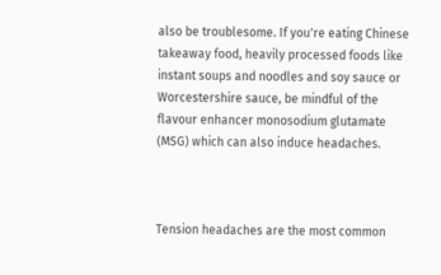also be troublesome. If you're eating Chinese takeaway food, heavily processed foods like instant soups and noodles and soy sauce or Worcestershire sauce, be mindful of the flavour enhancer monosodium glutamate (MSG) which can also induce headaches.



Tension headaches are the most common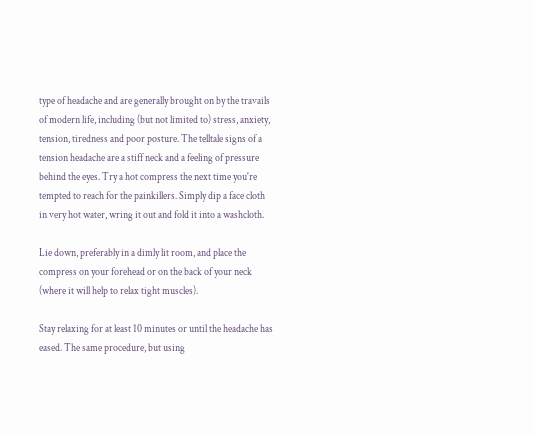type of headache and are generally brought on by the travails of modern life, including (but not limited to) stress, anxiety, tension, tiredness and poor posture. The telltale signs of a tension headache are a stiff neck and a feeling of pressure behind the eyes. Try a hot compress the next time you're tempted to reach for the painkillers. Simply dip a face cloth in very hot water, wring it out and fold it into a washcloth.

Lie down, preferably in a dimly lit room, and place the compress on your forehead or on the back of your neck (where it will help to relax tight muscles).

Stay relaxing for at least 10 minutes or until the headache has eased. The same procedure, but using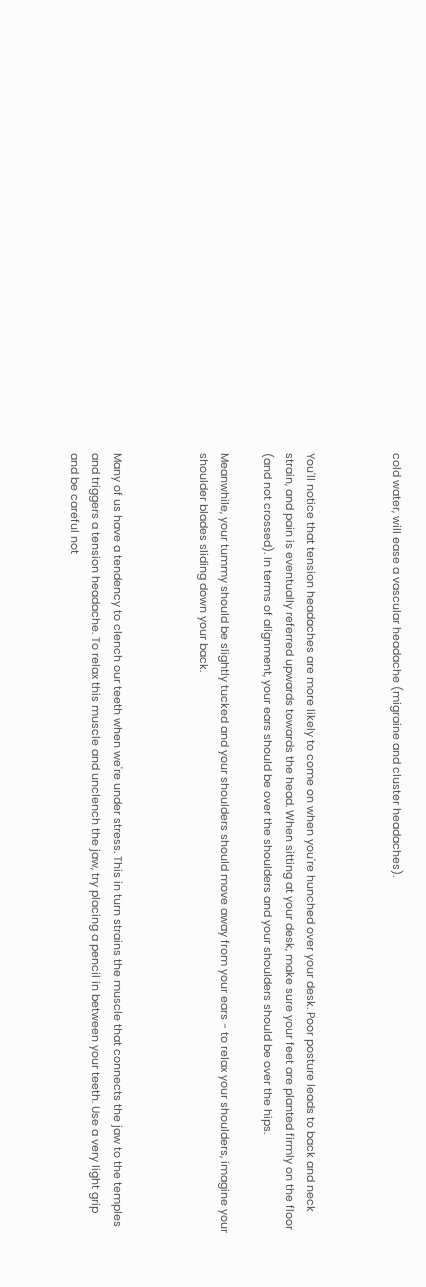cold water, will ease a vascular headache (migraine and cluster headaches).



You'll notice that tension headaches are more likely to come on when you're hunched over your desk. Poor posture leads to back and neck strain, and pain is eventually referred upwards towards the head. When sitting at your desk, make sure your feet are planted firmly on the floor (and not crossed). In terms of alignment, your ears should be over the shoulders and your shoulders should be over the hips.

Meanwhile, your tummy should be slightly tucked and your shoulders should move away from your ears - to relax your shoulders, imagine your shoulder blades sliding down your back.



Many of us have a tendency to clench our teeth when we're under stress. This in turn strains the muscle that connects the jaw to the temples and triggers a tension headache. To relax this muscle and unclench the jaw, try placing a pencil in between your teeth. Use a very light grip and be careful not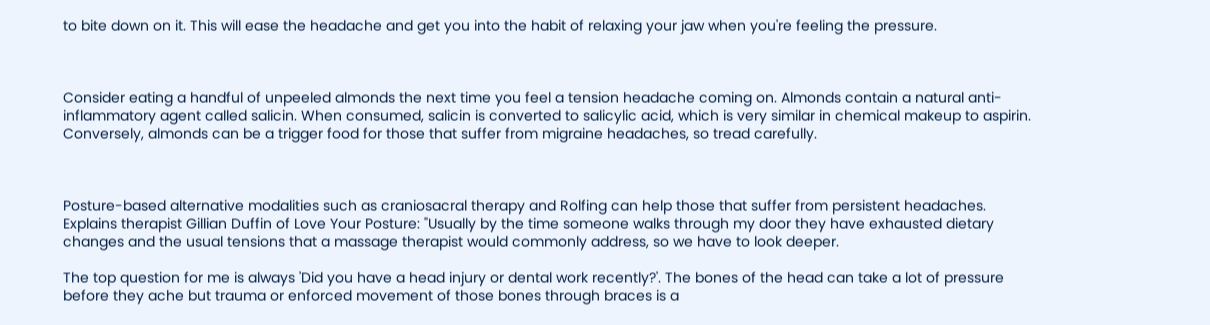to bite down on it. This will ease the headache and get you into the habit of relaxing your jaw when you're feeling the pressure.



Consider eating a handful of unpeeled almonds the next time you feel a tension headache coming on. Almonds contain a natural anti-inflammatory agent called salicin. When consumed, salicin is converted to salicylic acid, which is very similar in chemical makeup to aspirin. Conversely, almonds can be a trigger food for those that suffer from migraine headaches, so tread carefully.



Posture-based alternative modalities such as craniosacral therapy and Rolfing can help those that suffer from persistent headaches. Explains therapist Gillian Duffin of Love Your Posture: "Usually by the time someone walks through my door they have exhausted dietary changes and the usual tensions that a massage therapist would commonly address, so we have to look deeper.

The top question for me is always 'Did you have a head injury or dental work recently?'. The bones of the head can take a lot of pressure before they ache but trauma or enforced movement of those bones through braces is a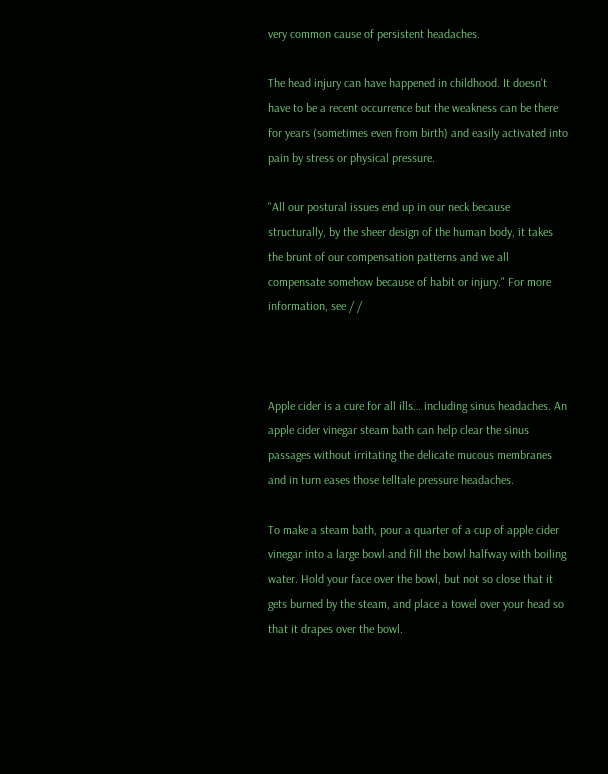very common cause of persistent headaches.

The head injury can have happened in childhood. It doesn't have to be a recent occurrence but the weakness can be there for years (sometimes even from birth) and easily activated into pain by stress or physical pressure.

"All our postural issues end up in our neck because structurally, by the sheer design of the human body, it takes the brunt of our compensation patterns and we all compensate somehow because of habit or injury." For more information, see / /



Apple cider is a cure for all ills… including sinus headaches. An apple cider vinegar steam bath can help clear the sinus passages without irritating the delicate mucous membranes and in turn eases those telltale pressure headaches.

To make a steam bath, pour a quarter of a cup of apple cider vinegar into a large bowl and fill the bowl halfway with boiling water. Hold your face over the bowl, but not so close that it gets burned by the steam, and place a towel over your head so that it drapes over the bowl.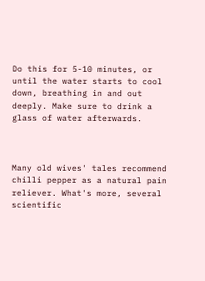Do this for 5-10 minutes, or until the water starts to cool down, breathing in and out deeply. Make sure to drink a glass of water afterwards.



Many old wives' tales recommend chilli pepper as a natural pain reliever. What's more, several scientific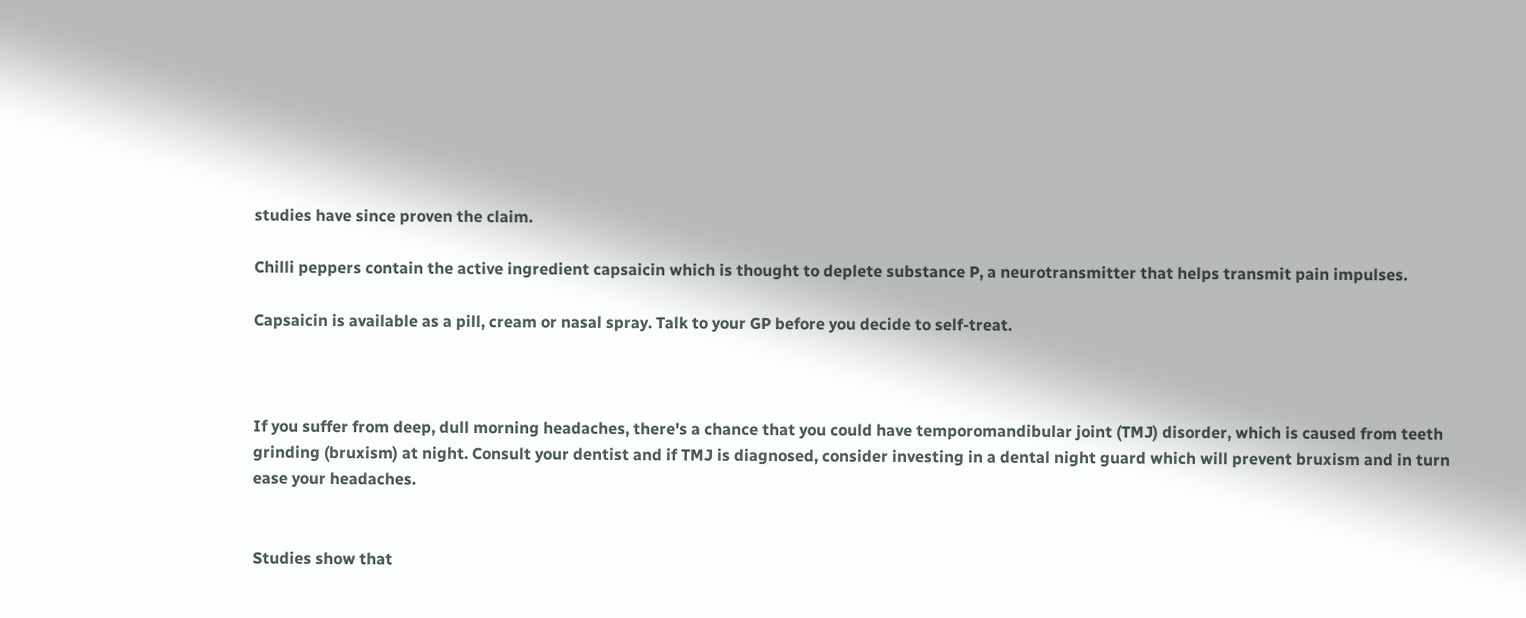studies have since proven the claim.

Chilli peppers contain the active ingredient capsaicin which is thought to deplete substance P, a neurotransmitter that helps transmit pain impulses.

Capsaicin is available as a pill, cream or nasal spray. Talk to your GP before you decide to self-treat.



If you suffer from deep, dull morning headaches, there's a chance that you could have temporomandibular joint (TMJ) disorder, which is caused from teeth grinding (bruxism) at night. Consult your dentist and if TMJ is diagnosed, consider investing in a dental night guard which will prevent bruxism and in turn ease your headaches.


Studies show that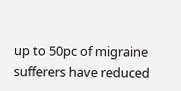up to 50pc of migraine sufferers have reduced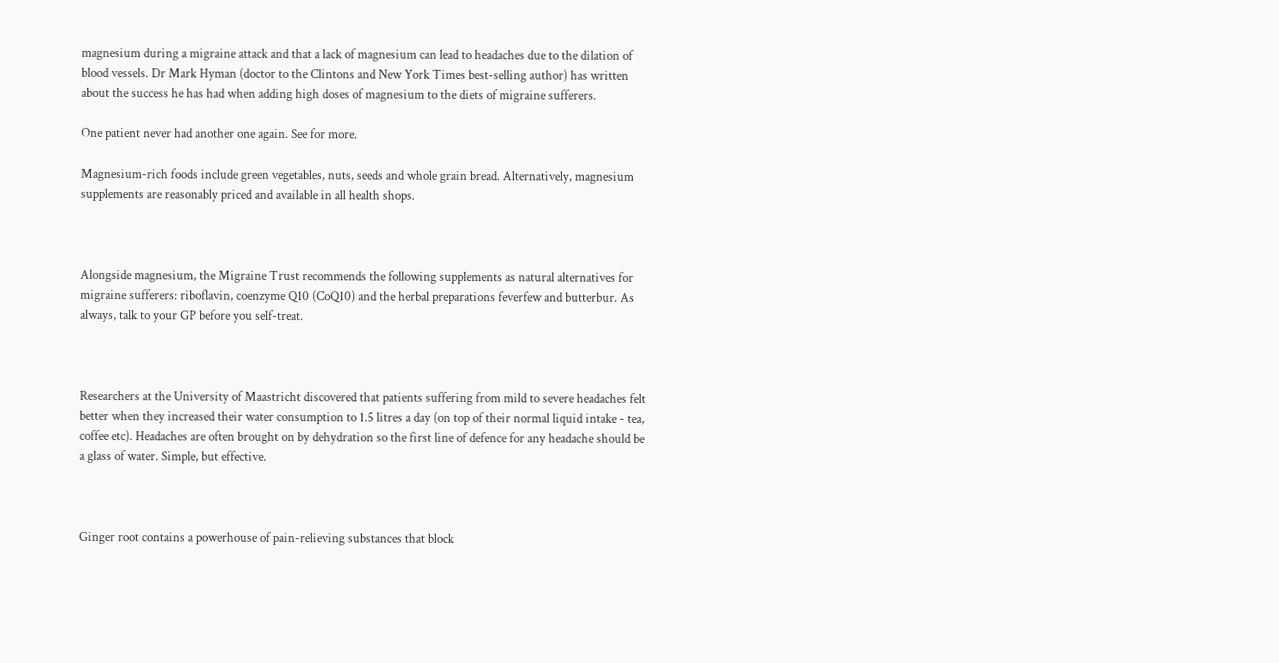magnesium during a migraine attack and that a lack of magnesium can lead to headaches due to the dilation of blood vessels. Dr Mark Hyman (doctor to the Clintons and New York Times best-selling author) has written about the success he has had when adding high doses of magnesium to the diets of migraine sufferers.

One patient never had another one again. See for more.

Magnesium-rich foods include green vegetables, nuts, seeds and whole grain bread. Alternatively, magnesium supplements are reasonably priced and available in all health shops.



Alongside magnesium, the Migraine Trust recommends the following supplements as natural alternatives for migraine sufferers: riboflavin, coenzyme Q10 (CoQ10) and the herbal preparations feverfew and butterbur. As always, talk to your GP before you self-treat.



Researchers at the University of Maastricht discovered that patients suffering from mild to severe headaches felt better when they increased their water consumption to 1.5 litres a day (on top of their normal liquid intake - tea, coffee etc). Headaches are often brought on by dehydration so the first line of defence for any headache should be a glass of water. Simple, but effective.



Ginger root contains a powerhouse of pain-relieving substances that block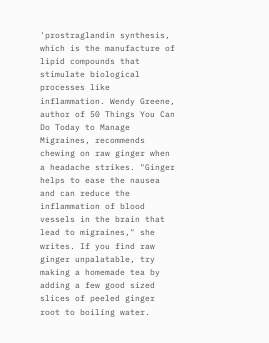'prostraglandin synthesis, which is the manufacture of lipid compounds that stimulate biological processes like inflammation. Wendy Greene, author of 50 Things You Can Do Today to Manage Migraines, recommends chewing on raw ginger when a headache strikes. "Ginger helps to ease the nausea and can reduce the inflammation of blood vessels in the brain that lead to migraines," she writes. If you find raw ginger unpalatable, try making a homemade tea by adding a few good sized slices of peeled ginger root to boiling water.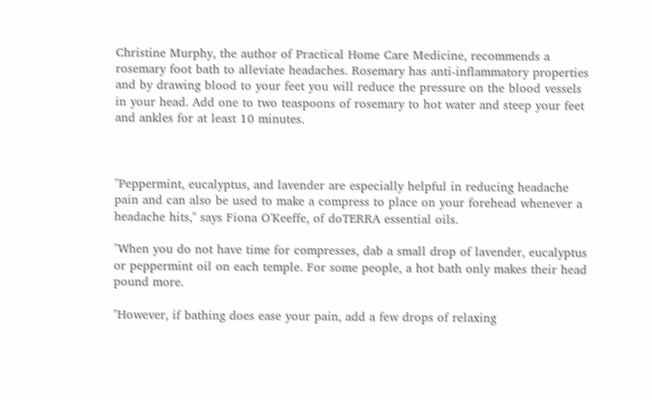Christine Murphy, the author of Practical Home Care Medicine, recommends a rosemary foot bath to alleviate headaches. Rosemary has anti-inflammatory properties and by drawing blood to your feet you will reduce the pressure on the blood vessels in your head. Add one to two teaspoons of rosemary to hot water and steep your feet and ankles for at least 10 minutes.



"Peppermint, eucalyptus, and lavender are especially helpful in reducing headache pain and can also be used to make a compress to place on your forehead whenever a headache hits," says Fiona O'Keeffe, of doTERRA essential oils.

"When you do not have time for compresses, dab a small drop of lavender, eucalyptus or peppermint oil on each temple. For some people, a hot bath only makes their head pound more.

"However, if bathing does ease your pain, add a few drops of relaxing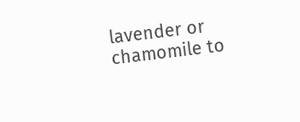lavender or chamomile to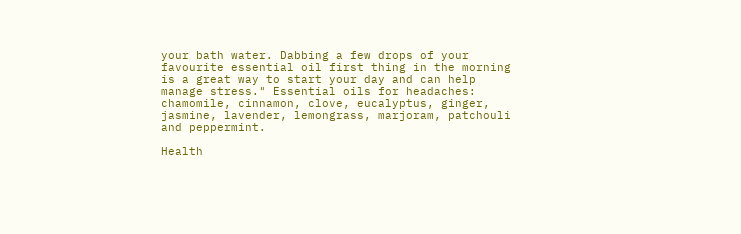your bath water. Dabbing a few drops of your favourite essential oil first thing in the morning is a great way to start your day and can help manage stress." Essential oils for headaches: chamomile, cinnamon, clove, eucalyptus, ginger, jasmine, lavender, lemongrass, marjoram, patchouli and peppermint.

Health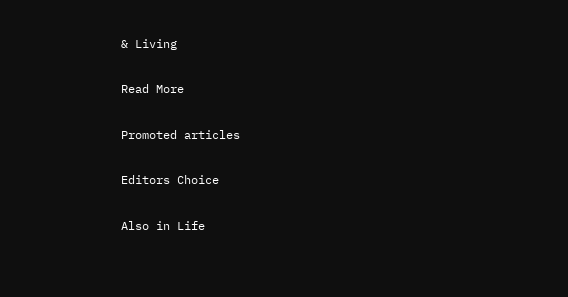& Living

Read More

Promoted articles

Editors Choice

Also in Life